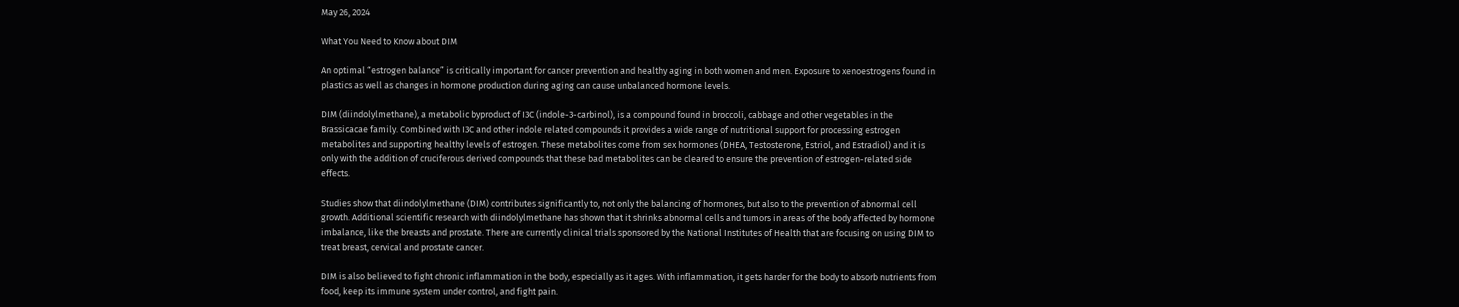May 26, 2024

What You Need to Know about DIM

An optimal “estrogen balance” is critically important for cancer prevention and healthy aging in both women and men. Exposure to xenoestrogens found in plastics as well as changes in hormone production during aging can cause unbalanced hormone levels.

DIM (diindolylmethane), a metabolic byproduct of I3C (indole-3-carbinol), is a compound found in broccoli, cabbage and other vegetables in the Brassicacae family. Combined with I3C and other indole related compounds it provides a wide range of nutritional support for processing estrogen metabolites and supporting healthy levels of estrogen. These metabolites come from sex hormones (DHEA, Testosterone, Estriol, and Estradiol) and it is only with the addition of cruciferous derived compounds that these bad metabolites can be cleared to ensure the prevention of estrogen-related side effects.

Studies show that diindolylmethane (DIM) contributes significantly to, not only the balancing of hormones, but also to the prevention of abnormal cell growth. Additional scientific research with diindolylmethane has shown that it shrinks abnormal cells and tumors in areas of the body affected by hormone imbalance, like the breasts and prostate. There are currently clinical trials sponsored by the National Institutes of Health that are focusing on using DIM to treat breast, cervical and prostate cancer.

DIM is also believed to fight chronic inflammation in the body, especially as it ages. With inflammation, it gets harder for the body to absorb nutrients from food, keep its immune system under control, and fight pain.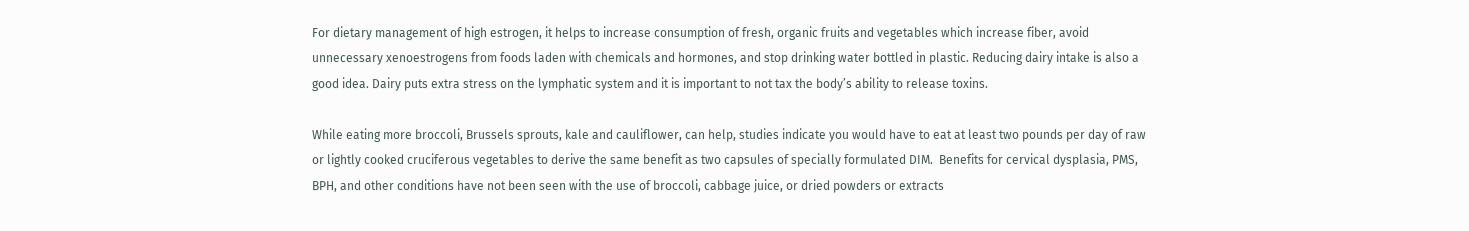For dietary management of high estrogen, it helps to increase consumption of fresh, organic fruits and vegetables which increase fiber, avoid unnecessary xenoestrogens from foods laden with chemicals and hormones, and stop drinking water bottled in plastic. Reducing dairy intake is also a good idea. Dairy puts extra stress on the lymphatic system and it is important to not tax the body’s ability to release toxins.

While eating more broccoli, Brussels sprouts, kale and cauliflower, can help, studies indicate you would have to eat at least two pounds per day of raw or lightly cooked cruciferous vegetables to derive the same benefit as two capsules of specially formulated DIM.  Benefits for cervical dysplasia, PMS, BPH, and other conditions have not been seen with the use of broccoli, cabbage juice, or dried powders or extracts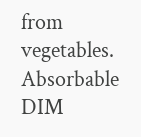from vegetables. Absorbable DIM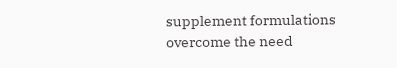supplement formulations overcome the need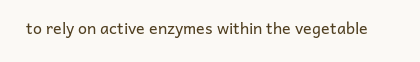to rely on active enzymes within the vegetable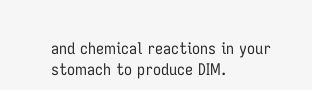and chemical reactions in your stomach to produce DIM.